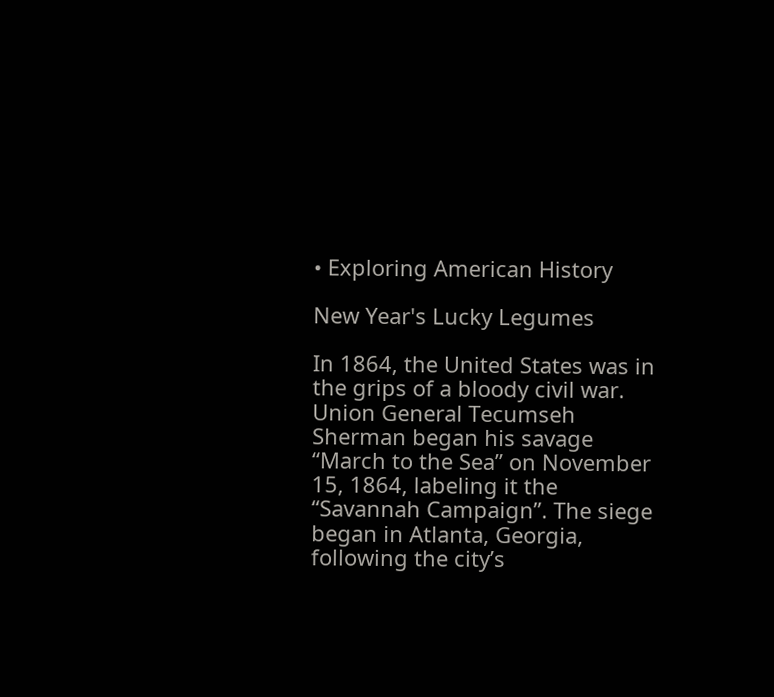• Exploring American History

New Year's Lucky Legumes

In 1864, the United States was in the grips of a bloody civil war. Union General Tecumseh Sherman began his savage “March to the Sea” on November 15, 1864, labeling it the “Savannah Campaign”. The siege began in Atlanta, Georgia, following the city’s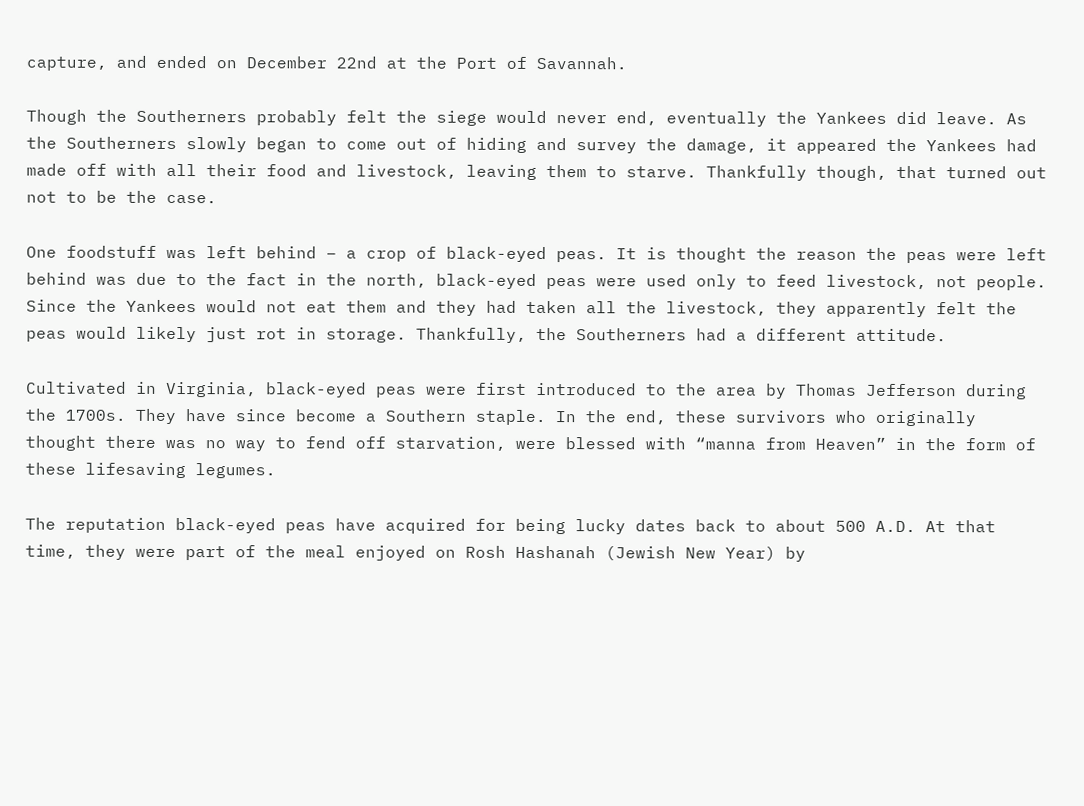capture, and ended on December 22nd at the Port of Savannah.

Though the Southerners probably felt the siege would never end, eventually the Yankees did leave. As the Southerners slowly began to come out of hiding and survey the damage, it appeared the Yankees had made off with all their food and livestock, leaving them to starve. Thankfully though, that turned out not to be the case.

One foodstuff was left behind – a crop of black-eyed peas. It is thought the reason the peas were left behind was due to the fact in the north, black-eyed peas were used only to feed livestock, not people. Since the Yankees would not eat them and they had taken all the livestock, they apparently felt the peas would likely just rot in storage. Thankfully, the Southerners had a different attitude.

Cultivated in Virginia, black-eyed peas were first introduced to the area by Thomas Jefferson during the 1700s. They have since become a Southern staple. In the end, these survivors who originally thought there was no way to fend off starvation, were blessed with “manna from Heaven” in the form of these lifesaving legumes.

The reputation black-eyed peas have acquired for being lucky dates back to about 500 A.D. At that time, they were part of the meal enjoyed on Rosh Hashanah (Jewish New Year) by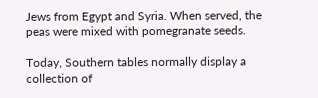Jews from Egypt and Syria. When served, the peas were mixed with pomegranate seeds.

Today, Southern tables normally display a collection of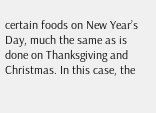certain foods on New Year’s Day, much the same as is done on Thanksgiving and Christmas. In this case, the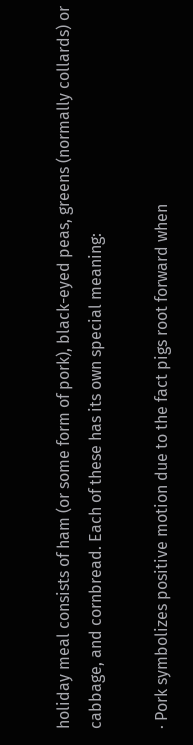holiday meal consists of ham (or some form of pork), black-eyed peas, greens (normally collards) or cabbage, and cornbread. Each of these has its own special meaning:

· Pork symbolizes positive motion due to the fact pigs root forward when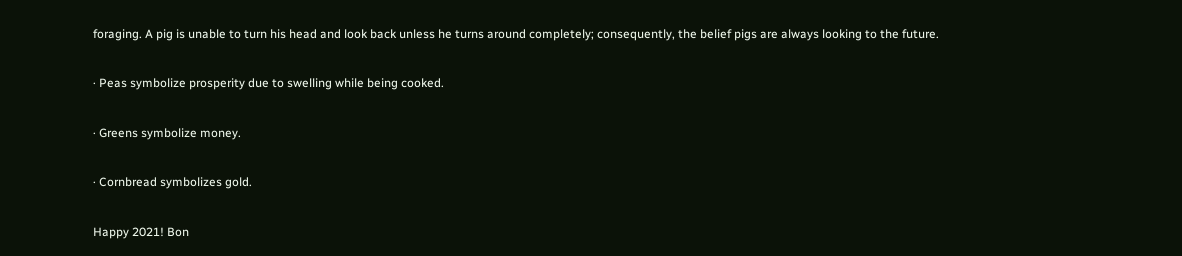foraging. A pig is unable to turn his head and look back unless he turns around completely; consequently, the belief pigs are always looking to the future.

· Peas symbolize prosperity due to swelling while being cooked.

· Greens symbolize money.

· Cornbread symbolizes gold.

Happy 2021! Bon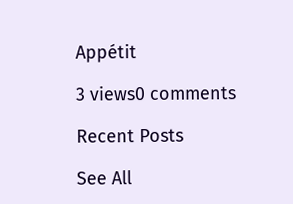Appétit

3 views0 comments

Recent Posts

See All